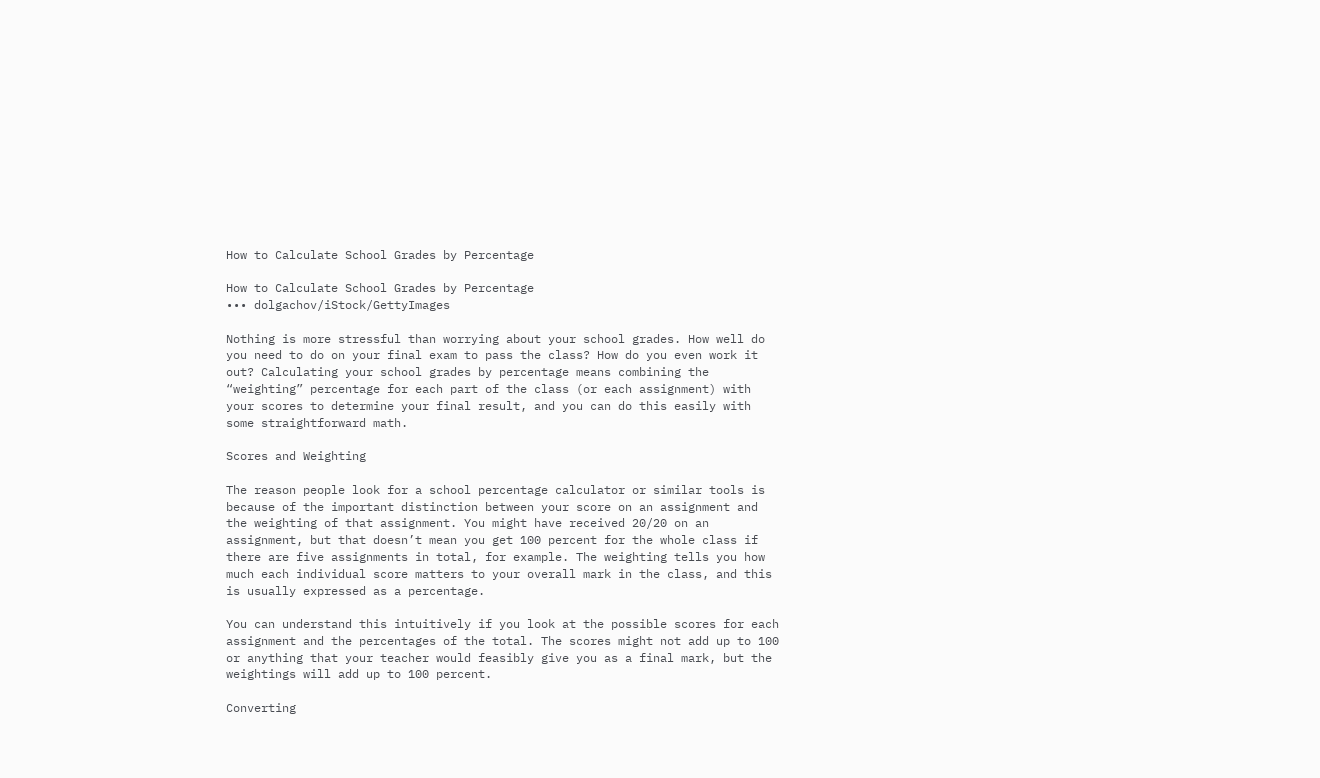How to Calculate School Grades by Percentage

How to Calculate School Grades by Percentage
••• dolgachov/iStock/GettyImages

Nothing is more stressful than worrying about your school grades. How well do you need to do on your final exam to pass the class? How do you even work it out? Calculating your school grades by percentage means combining the “weighting” percentage for each part of the class (or each assignment) with your scores to determine your final result, and you can do this easily with some straightforward math.

Scores and Weighting

The reason people look for a school percentage calculator or similar tools is because of the important distinction between your score on an assignment and the weighting of that assignment. You might have received 20/20 on an assignment, but that doesn’t mean you get 100 percent for the whole class if there are five assignments in total, for example. The weighting tells you how much each individual score matters to your overall mark in the class, and this is usually expressed as a percentage.

You can understand this intuitively if you look at the possible scores for each assignment and the percentages of the total. The scores might not add up to 100 or anything that your teacher would feasibly give you as a final mark, but the weightings will add up to 100 percent.

Converting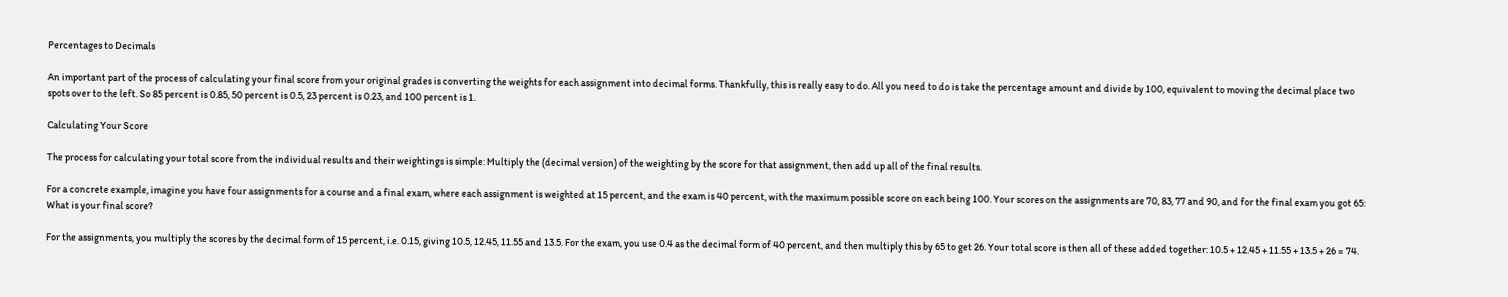Percentages to Decimals

An important part of the process of calculating your final score from your original grades is converting the weights for each assignment into decimal forms. Thankfully, this is really easy to do. All you need to do is take the percentage amount and divide by 100, equivalent to moving the decimal place two spots over to the left. So 85 percent is 0.85, 50 percent is 0.5, 23 percent is 0.23, and 100 percent is 1.

Calculating Your Score

The process for calculating your total score from the individual results and their weightings is simple: Multiply the (decimal version) of the weighting by the score for that assignment, then add up all of the final results.

For a concrete example, imagine you have four assignments for a course and a final exam, where each assignment is weighted at 15 percent, and the exam is 40 percent, with the maximum possible score on each being 100. Your scores on the assignments are 70, 83, 77 and 90, and for the final exam you got 65: What is your final score?

For the assignments, you multiply the scores by the decimal form of 15 percent, i.e. 0.15, giving 10.5, 12.45, 11.55 and 13.5. For the exam, you use 0.4 as the decimal form of 40 percent, and then multiply this by 65 to get 26. Your total score is then all of these added together: 10.5 + 12.45 + 11.55 + 13.5 + 26 = 74.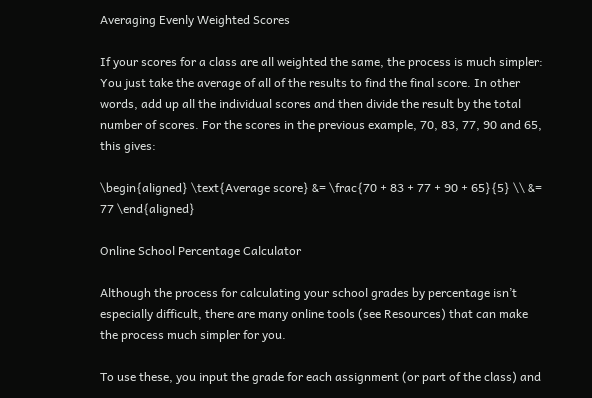Averaging Evenly Weighted Scores

If your scores for a class are all weighted the same, the process is much simpler: You just take the average of all of the results to find the final score. In other words, add up all the individual scores and then divide the result by the total number of scores. For the scores in the previous example, 70, 83, 77, 90 and 65, this gives:

\begin{aligned} \text{Average score} &= \frac{70 + 83 + 77 + 90 + 65}{5} \\ &= 77 \end{aligned}

Online School Percentage Calculator

Although the process for calculating your school grades by percentage isn’t especially difficult, there are many online tools (see Resources) that can make the process much simpler for you.

To use these, you input the grade for each assignment (or part of the class) and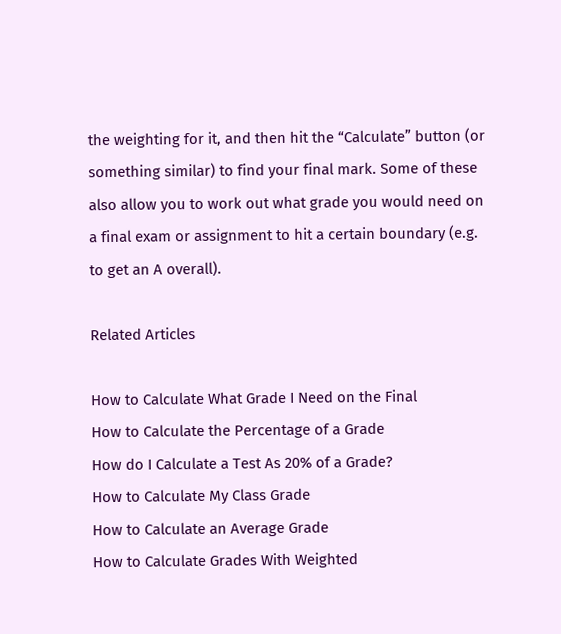the weighting for it, and then hit the “Calculate” button (or something similar) to find your final mark. Some of these also allow you to work out what grade you would need on a final exam or assignment to hit a certain boundary (e.g. to get an A overall).

Related Articles

How to Calculate What Grade I Need on the Final
How to Calculate the Percentage of a Grade
How do I Calculate a Test As 20% of a Grade?
How to Calculate My Class Grade
How to Calculate an Average Grade
How to Calculate Grades With Weighted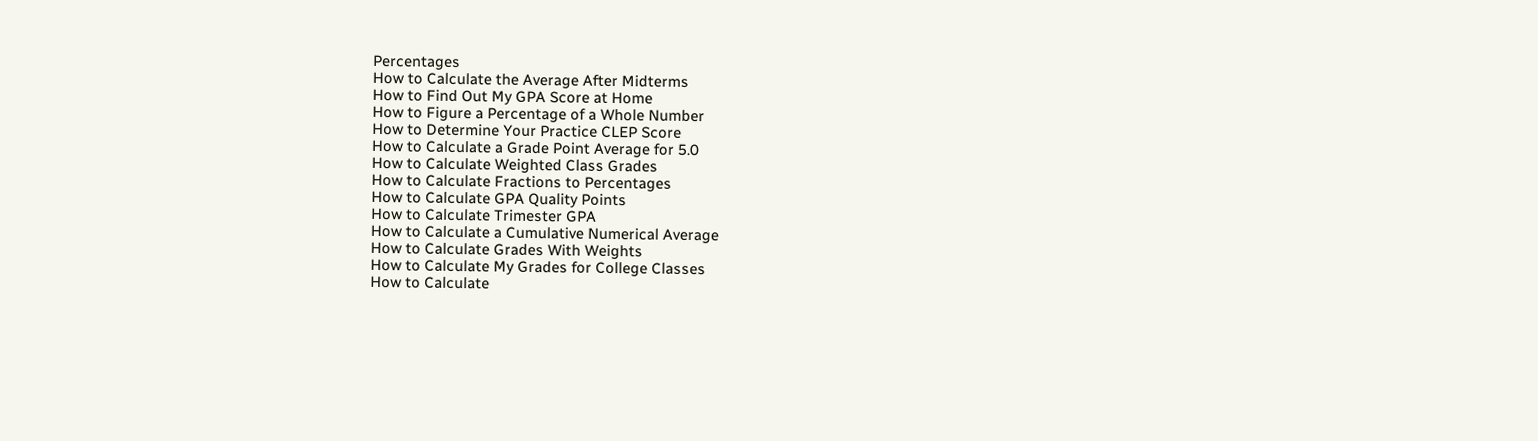Percentages
How to Calculate the Average After Midterms
How to Find Out My GPA Score at Home
How to Figure a Percentage of a Whole Number
How to Determine Your Practice CLEP Score
How to Calculate a Grade Point Average for 5.0
How to Calculate Weighted Class Grades
How to Calculate Fractions to Percentages
How to Calculate GPA Quality Points
How to Calculate Trimester GPA
How to Calculate a Cumulative Numerical Average
How to Calculate Grades With Weights
How to Calculate My Grades for College Classes
How to Calculate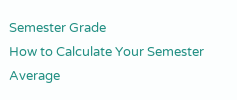Semester Grade
How to Calculate Your Semester Average